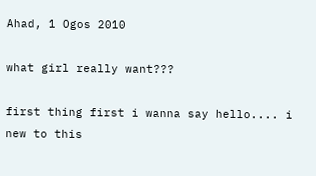Ahad, 1 Ogos 2010

what girl really want???

first thing first i wanna say hello.... i new to this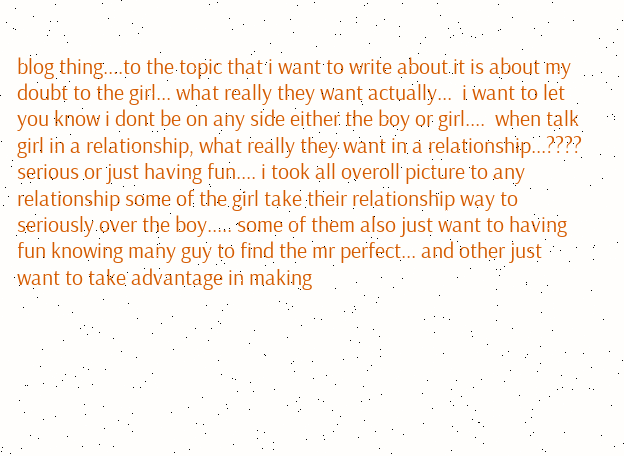blog thing....to the topic that i want to write about it is about my doubt to the girl... what really they want actually...  i want to let you know i dont be on any side either the boy or girl....  when talk girl in a relationship, what really they want in a relationship...???? serious or just having fun.... i took all overoll picture to any relationship some of the girl take their relationship way to seriously over the boy..... some of them also just want to having fun knowing many guy to find the mr perfect... and other just want to take advantage in making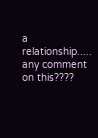a relationship..... any comment on this????